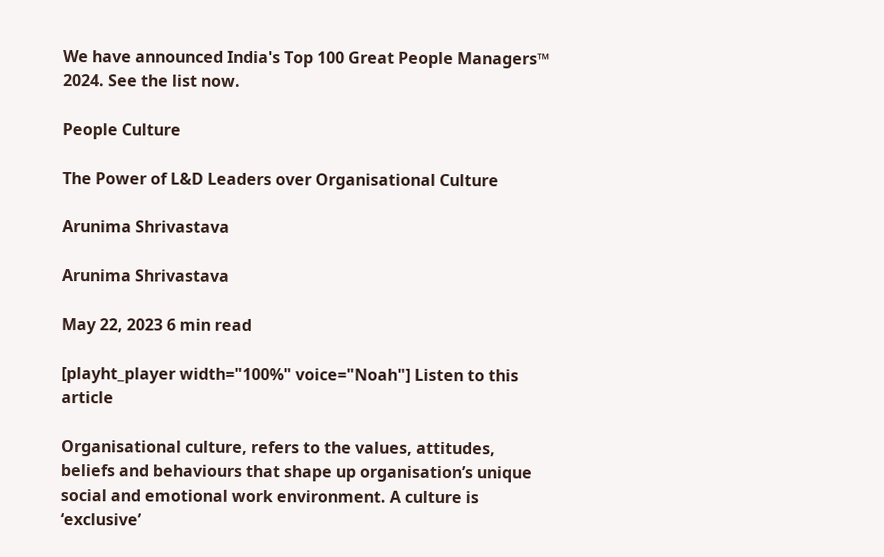We have announced India's Top 100 Great People Managers™ 2024. See the list now.

People Culture

The Power of L&D Leaders over Organisational Culture

Arunima Shrivastava

Arunima Shrivastava

May 22, 2023 6 min read

[playht_player width="100%" voice="Noah"] Listen to this article

Organisational culture, refers to the values, attitudes, beliefs and behaviours that shape up organisation’s unique social and emotional work environment. A culture is ‘exclusive’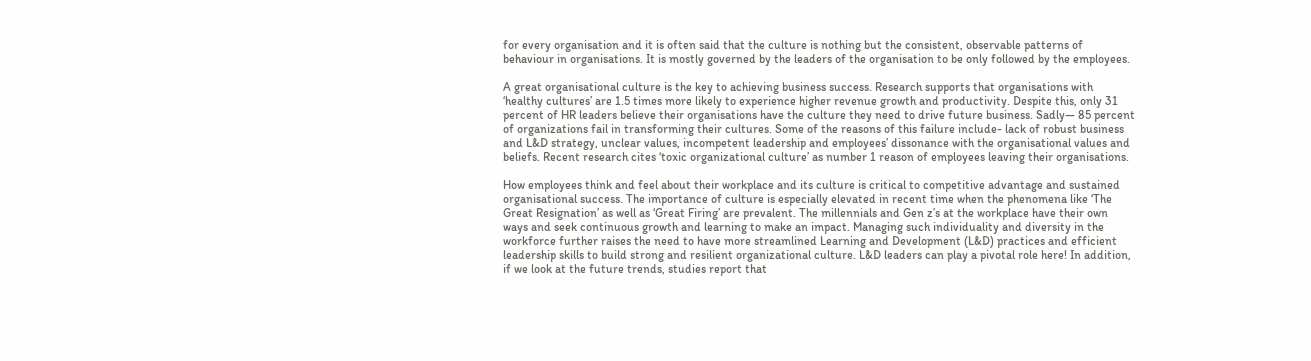for every organisation and it is often said that the culture is nothing but the consistent, observable patterns of behaviour in organisations. It is mostly governed by the leaders of the organisation to be only followed by the employees.

A great organisational culture is the key to achieving business success. Research supports that organisations with ‘healthy cultures’ are 1.5 times more likely to experience higher revenue growth and productivity. Despite this, only 31 percent of HR leaders believe their organisations have the culture they need to drive future business. Sadly— 85 percent of organizations fail in transforming their cultures. Some of the reasons of this failure include- lack of robust business and L&D strategy, unclear values, incompetent leadership and employees’ dissonance with the organisational values and beliefs. Recent research cites ‘toxic organizational culture’ as number 1 reason of employees leaving their organisations.

How employees think and feel about their workplace and its culture is critical to competitive advantage and sustained organisational success. The importance of culture is especially elevated in recent time when the phenomena like ‘The Great Resignation’ as well as ‘Great Firing’ are prevalent. The millennials and Gen z’s at the workplace have their own ways and seek continuous growth and learning to make an impact. Managing such individuality and diversity in the workforce further raises the need to have more streamlined Learning and Development (L&D) practices and efficient leadership skills to build strong and resilient organizational culture. L&D leaders can play a pivotal role here! In addition, if we look at the future trends, studies report that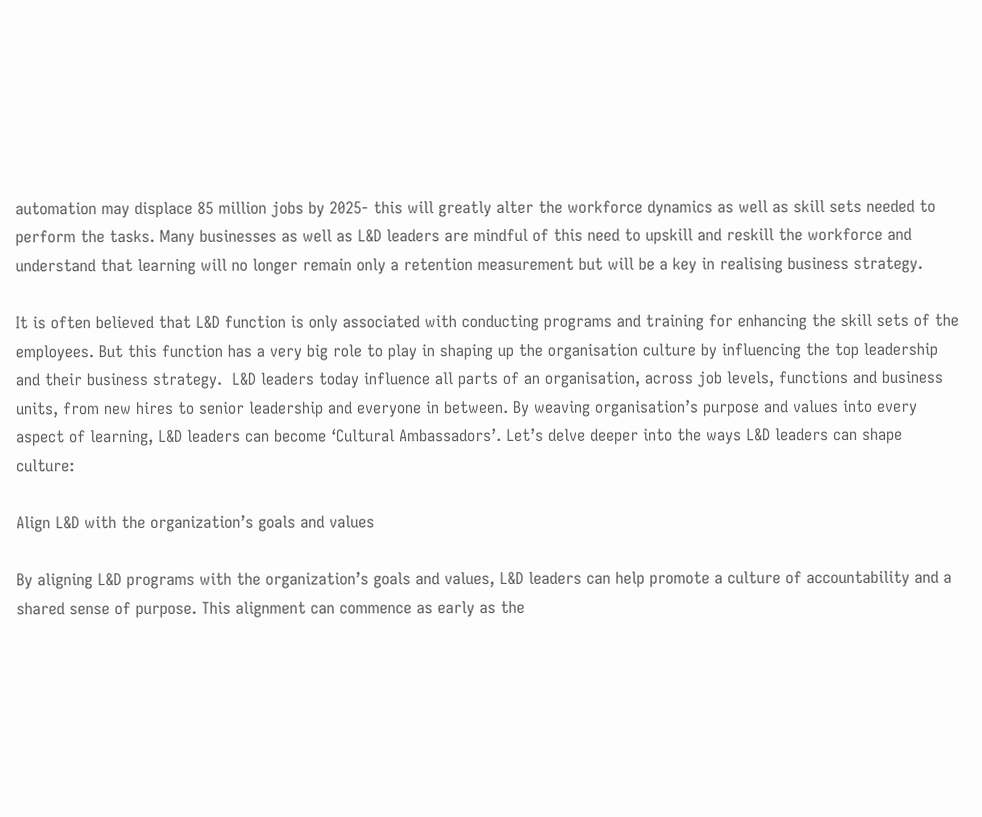automation may displace 85 million jobs by 2025- this will greatly alter the workforce dynamics as well as skill sets needed to perform the tasks. Many businesses as well as L&D leaders are mindful of this need to upskill and reskill the workforce and understand that learning will no longer remain only a retention measurement but will be a key in realising business strategy.

It is often believed that L&D function is only associated with conducting programs and training for enhancing the skill sets of the employees. But this function has a very big role to play in shaping up the organisation culture by influencing the top leadership and their business strategy.  L&D leaders today influence all parts of an organisation, across job levels, functions and business units, from new hires to senior leadership and everyone in between. By weaving organisation’s purpose and values into every aspect of learning, L&D leaders can become ‘Cultural Ambassadors’. Let’s delve deeper into the ways L&D leaders can shape culture:

Align L&D with the organization’s goals and values

By aligning L&D programs with the organization’s goals and values, L&D leaders can help promote a culture of accountability and a shared sense of purpose. This alignment can commence as early as the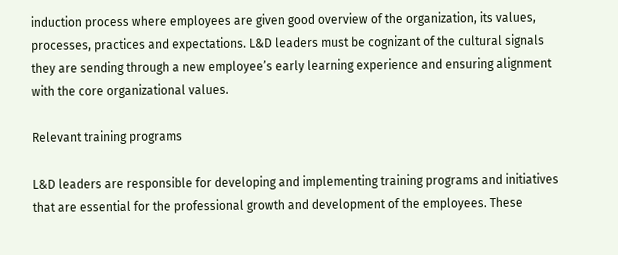induction process where employees are given good overview of the organization, its values, processes, practices and expectations. L&D leaders must be cognizant of the cultural signals they are sending through a new employee’s early learning experience and ensuring alignment with the core organizational values.

Relevant training programs

L&D leaders are responsible for developing and implementing training programs and initiatives that are essential for the professional growth and development of the employees. These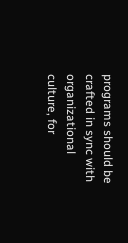programs should be crafted in sync with organizational culture, for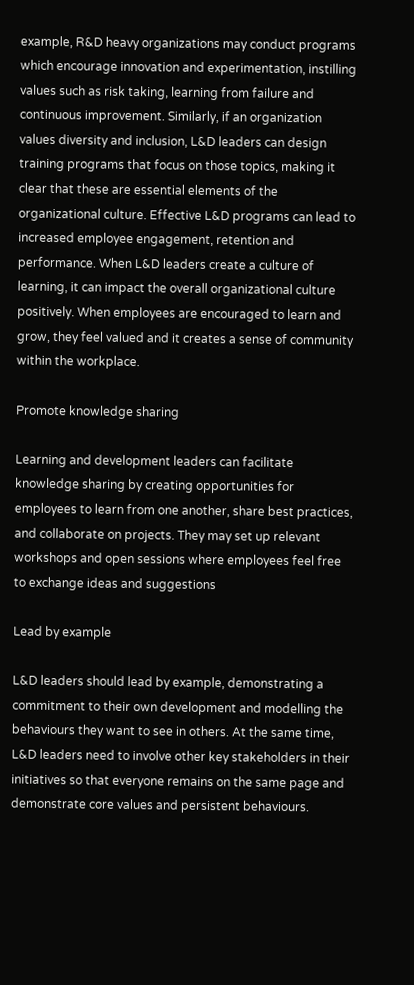example, R&D heavy organizations may conduct programs which encourage innovation and experimentation, instilling values such as risk taking, learning from failure and continuous improvement. Similarly, if an organization values diversity and inclusion, L&D leaders can design training programs that focus on those topics, making it clear that these are essential elements of the organizational culture. Effective L&D programs can lead to increased employee engagement, retention and performance. When L&D leaders create a culture of learning, it can impact the overall organizational culture positively. When employees are encouraged to learn and grow, they feel valued and it creates a sense of community within the workplace.

Promote knowledge sharing

Learning and development leaders can facilitate knowledge sharing by creating opportunities for employees to learn from one another, share best practices, and collaborate on projects. They may set up relevant workshops and open sessions where employees feel free to exchange ideas and suggestions

Lead by example

L&D leaders should lead by example, demonstrating a commitment to their own development and modelling the behaviours they want to see in others. At the same time, L&D leaders need to involve other key stakeholders in their initiatives so that everyone remains on the same page and demonstrate core values and persistent behaviours.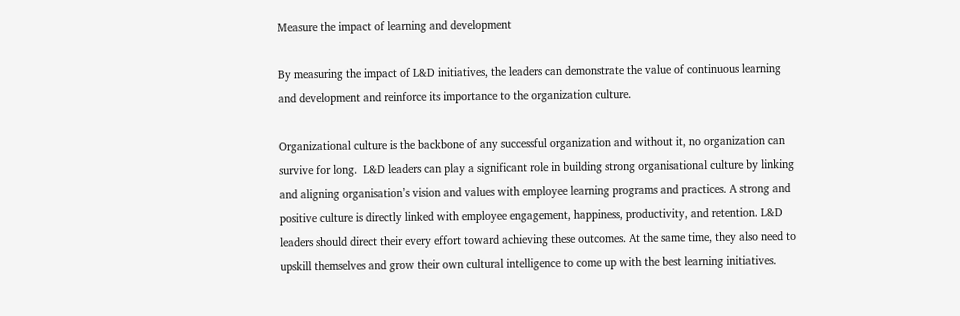Measure the impact of learning and development

By measuring the impact of L&D initiatives, the leaders can demonstrate the value of continuous learning and development and reinforce its importance to the organization culture.

Organizational culture is the backbone of any successful organization and without it, no organization can survive for long.  L&D leaders can play a significant role in building strong organisational culture by linking and aligning organisation’s vision and values with employee learning programs and practices. A strong and positive culture is directly linked with employee engagement, happiness, productivity, and retention. L&D leaders should direct their every effort toward achieving these outcomes. At the same time, they also need to upskill themselves and grow their own cultural intelligence to come up with the best learning initiatives.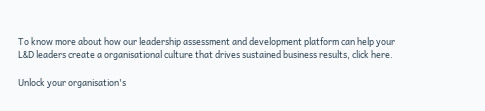To know more about how our leadership assessment and development platform can help your L&D leaders create a organisational culture that drives sustained business results, click here.

Unlock your organisation's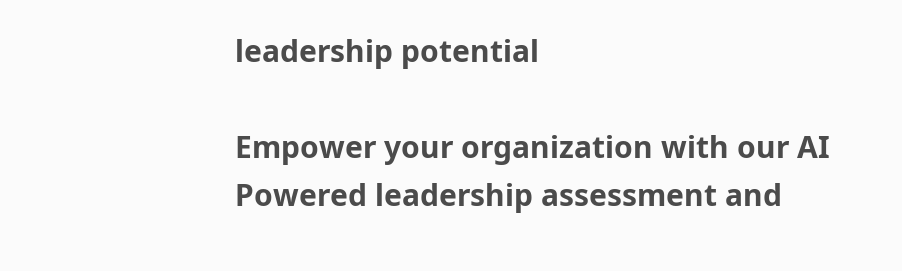leadership potential

Empower your organization with our AI Powered leadership assessment and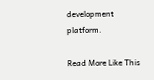development platform.

Read More Like This